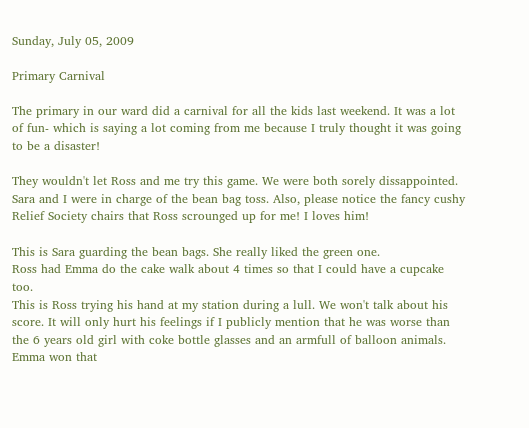Sunday, July 05, 2009

Primary Carnival

The primary in our ward did a carnival for all the kids last weekend. It was a lot of fun- which is saying a lot coming from me because I truly thought it was going to be a disaster!

They wouldn't let Ross and me try this game. We were both sorely dissappointed.
Sara and I were in charge of the bean bag toss. Also, please notice the fancy cushy Relief Society chairs that Ross scrounged up for me! I loves him!

This is Sara guarding the bean bags. She really liked the green one.
Ross had Emma do the cake walk about 4 times so that I could have a cupcake too.
This is Ross trying his hand at my station during a lull. We won't talk about his score. It will only hurt his feelings if I publicly mention that he was worse than the 6 years old girl with coke bottle glasses and an armfull of balloon animals. Emma won that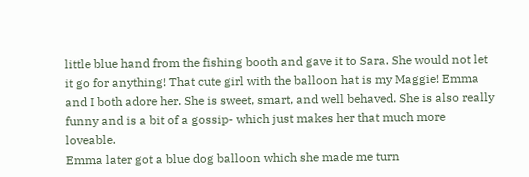little blue hand from the fishing booth and gave it to Sara. She would not let it go for anything! That cute girl with the balloon hat is my Maggie! Emma and I both adore her. She is sweet, smart, and well behaved. She is also really funny and is a bit of a gossip- which just makes her that much more loveable.
Emma later got a blue dog balloon which she made me turn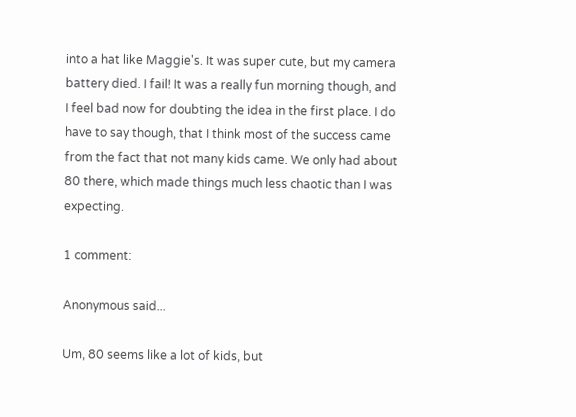into a hat like Maggie's. It was super cute, but my camera battery died. I fail! It was a really fun morning though, and I feel bad now for doubting the idea in the first place. I do have to say though, that I think most of the success came from the fact that not many kids came. We only had about 80 there, which made things much less chaotic than I was expecting.

1 comment:

Anonymous said...

Um, 80 seems like a lot of kids, but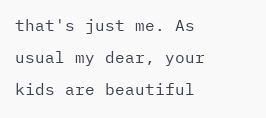that's just me. As usual my dear, your kids are beautiful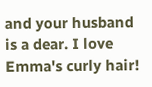and your husband is a dear. I love Emma's curly hair!